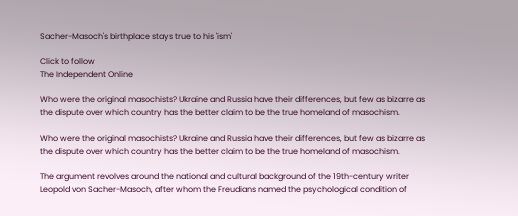Sacher-Masoch's birthplace stays true to his 'ism'

Click to follow
The Independent Online

Who were the original masochists? Ukraine and Russia have their differences, but few as bizarre as the dispute over which country has the better claim to be the true homeland of masochism.

Who were the original masochists? Ukraine and Russia have their differences, but few as bizarre as the dispute over which country has the better claim to be the true homeland of masochism.

The argument revolves around the national and cultural background of the 19th-century writer Leopold von Sacher-Masoch, after whom the Freudians named the psychological condition of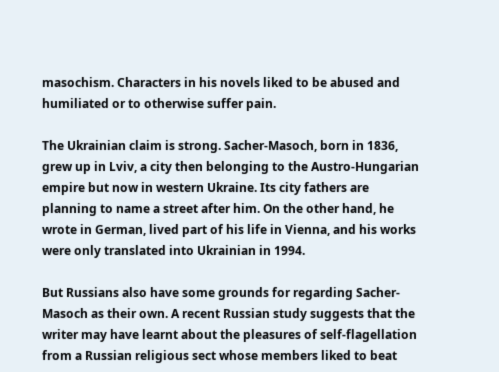masochism. Characters in his novels liked to be abused and humiliated or to otherwise suffer pain.

The Ukrainian claim is strong. Sacher-Masoch, born in 1836, grew up in Lviv, a city then belonging to the Austro-Hungarian empire but now in western Ukraine. Its city fathers are planning to name a street after him. On the other hand, he wrote in German, lived part of his life in Vienna, and his works were only translated into Ukrainian in 1994.

But Russians also have some grounds for regarding Sacher-Masoch as their own. A recent Russian study suggests that the writer may have learnt about the pleasures of self-flagellation from a Russian religious sect whose members liked to beat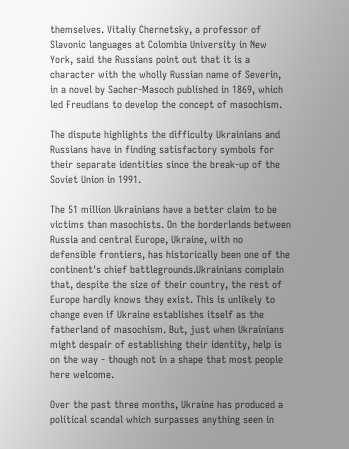themselves. Vitaliy Chernetsky, a professor of Slavonic languages at Colombia University in New York, said the Russians point out that it is a character with the wholly Russian name of Severin, in a novel by Sacher-Masoch published in 1869, which led Freudians to develop the concept of masochism.

The dispute highlights the difficulty Ukrainians and Russians have in finding satisfactory symbols for their separate identities since the break-up of the Soviet Union in 1991.

The 51 million Ukrainians have a better claim to be victims than masochists. On the borderlands between Russia and central Europe, Ukraine, with no defensible frontiers, has historically been one of the continent's chief battlegrounds.Ukrainians complain that, despite the size of their country, the rest of Europe hardly knows they exist. This is unlikely to change even if Ukraine establishes itself as the fatherland of masochism. But, just when Ukrainians might despair of establishing their identity, help is on the way - though not in a shape that most people here welcome.

Over the past three months, Ukraine has produced a political scandal which surpasses anything seen in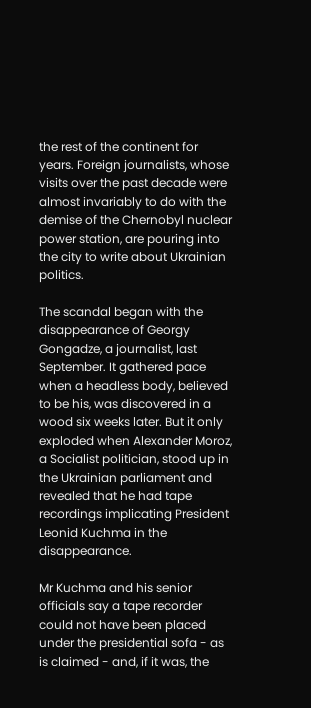the rest of the continent for years. Foreign journalists, whose visits over the past decade were almost invariably to do with the demise of the Chernobyl nuclear power station, are pouring into the city to write about Ukrainian politics.

The scandal began with the disappearance of Georgy Gongadze, a journalist, last September. It gathered pace when a headless body, believed to be his, was discovered in a wood six weeks later. But it only exploded when Alexander Moroz, a Socialist politician, stood up in the Ukrainian parliament and revealed that he had tape recordings implicating President Leonid Kuchma in the disappearance.

Mr Kuchma and his senior officials say a tape recorder could not have been placed under the presidential sofa - as is claimed - and, if it was, the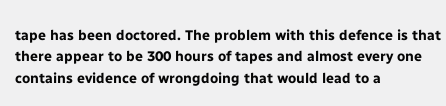tape has been doctored. The problem with this defence is that there appear to be 300 hours of tapes and almost every one contains evidence of wrongdoing that would lead to a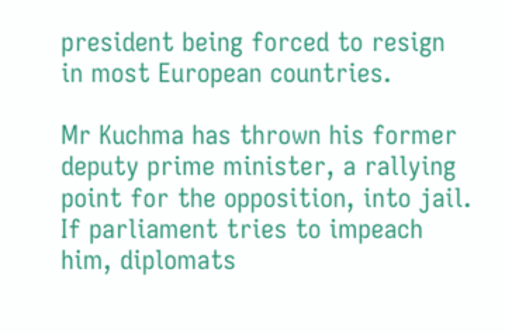president being forced to resign in most European countries.

Mr Kuchma has thrown his former deputy prime minister, a rallying point for the opposition, into jail. If parliament tries to impeach him, diplomats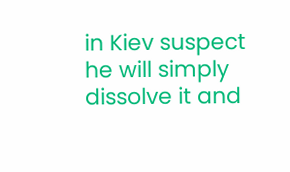in Kiev suspect he will simply dissolve it and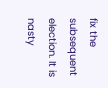fix the subsequent election. It is nasty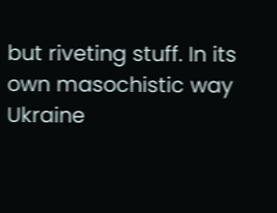but riveting stuff. In its own masochistic way Ukraine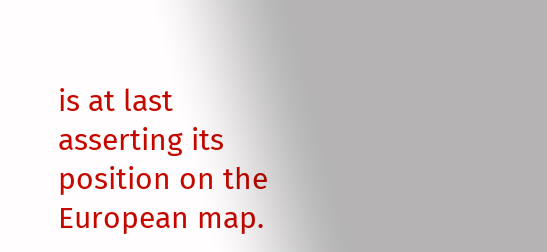is at last asserting its position on the European map.